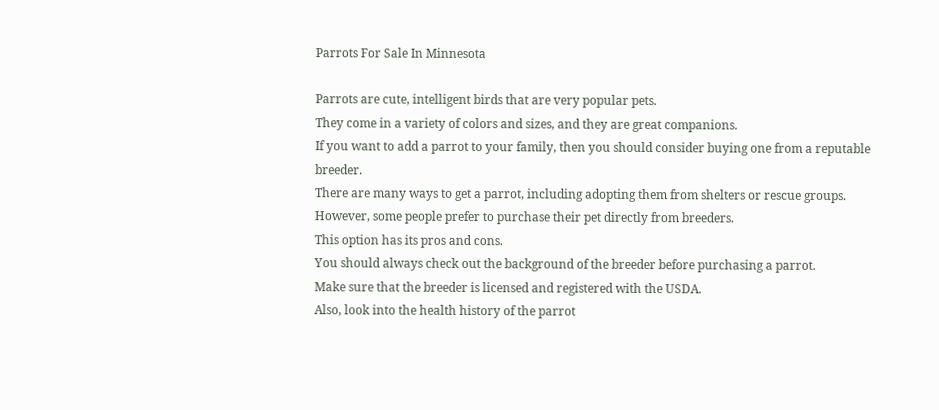Parrots For Sale In Minnesota

Parrots are cute, intelligent birds that are very popular pets.
They come in a variety of colors and sizes, and they are great companions.
If you want to add a parrot to your family, then you should consider buying one from a reputable breeder.
There are many ways to get a parrot, including adopting them from shelters or rescue groups.
However, some people prefer to purchase their pet directly from breeders.
This option has its pros and cons.
You should always check out the background of the breeder before purchasing a parrot.
Make sure that the breeder is licensed and registered with the USDA.
Also, look into the health history of the parrot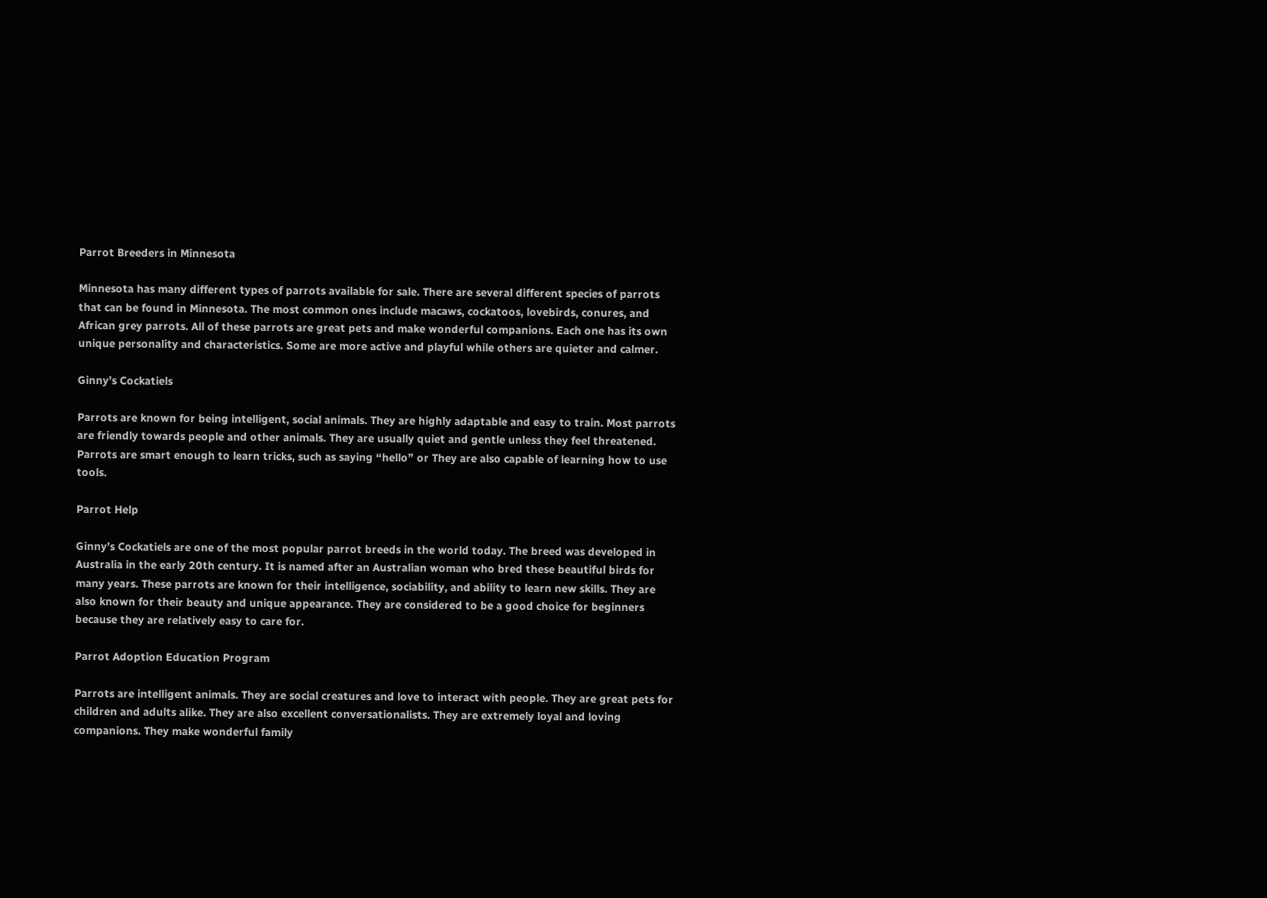Parrot Breeders in Minnesota

Minnesota has many different types of parrots available for sale. There are several different species of parrots that can be found in Minnesota. The most common ones include macaws, cockatoos, lovebirds, conures, and African grey parrots. All of these parrots are great pets and make wonderful companions. Each one has its own unique personality and characteristics. Some are more active and playful while others are quieter and calmer.

Ginny’s Cockatiels

Parrots are known for being intelligent, social animals. They are highly adaptable and easy to train. Most parrots are friendly towards people and other animals. They are usually quiet and gentle unless they feel threatened. Parrots are smart enough to learn tricks, such as saying “hello” or They are also capable of learning how to use tools.

Parrot Help

Ginny’s Cockatiels are one of the most popular parrot breeds in the world today. The breed was developed in Australia in the early 20th century. It is named after an Australian woman who bred these beautiful birds for many years. These parrots are known for their intelligence, sociability, and ability to learn new skills. They are also known for their beauty and unique appearance. They are considered to be a good choice for beginners because they are relatively easy to care for.

Parrot Adoption Education Program

Parrots are intelligent animals. They are social creatures and love to interact with people. They are great pets for children and adults alike. They are also excellent conversationalists. They are extremely loyal and loving companions. They make wonderful family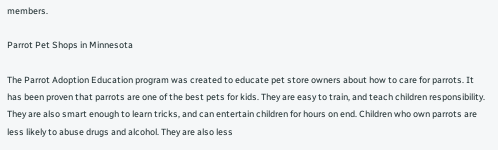members.

Parrot Pet Shops in Minnesota

The Parrot Adoption Education program was created to educate pet store owners about how to care for parrots. It has been proven that parrots are one of the best pets for kids. They are easy to train, and teach children responsibility. They are also smart enough to learn tricks, and can entertain children for hours on end. Children who own parrots are less likely to abuse drugs and alcohol. They are also less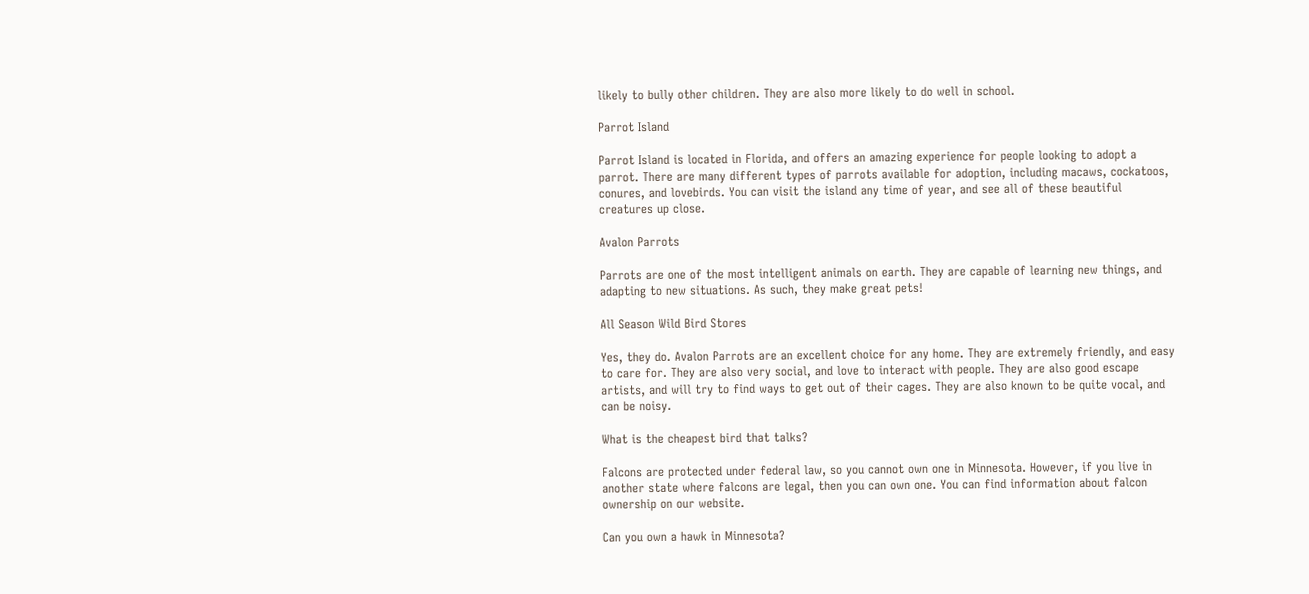likely to bully other children. They are also more likely to do well in school.

Parrot Island

Parrot Island is located in Florida, and offers an amazing experience for people looking to adopt a parrot. There are many different types of parrots available for adoption, including macaws, cockatoos, conures, and lovebirds. You can visit the island any time of year, and see all of these beautiful creatures up close.

Avalon Parrots

Parrots are one of the most intelligent animals on earth. They are capable of learning new things, and adapting to new situations. As such, they make great pets!

All Season Wild Bird Stores

Yes, they do. Avalon Parrots are an excellent choice for any home. They are extremely friendly, and easy to care for. They are also very social, and love to interact with people. They are also good escape artists, and will try to find ways to get out of their cages. They are also known to be quite vocal, and can be noisy.

What is the cheapest bird that talks?

Falcons are protected under federal law, so you cannot own one in Minnesota. However, if you live in another state where falcons are legal, then you can own one. You can find information about falcon ownership on our website.

Can you own a hawk in Minnesota?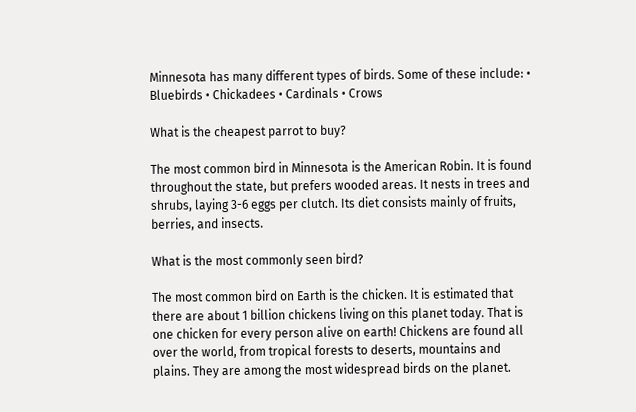Minnesota has many different types of birds. Some of these include: • Bluebirds • Chickadees • Cardinals • Crows

What is the cheapest parrot to buy?

The most common bird in Minnesota is the American Robin. It is found throughout the state, but prefers wooded areas. It nests in trees and shrubs, laying 3-6 eggs per clutch. Its diet consists mainly of fruits, berries, and insects.

What is the most commonly seen bird?

The most common bird on Earth is the chicken. It is estimated that there are about 1 billion chickens living on this planet today. That is one chicken for every person alive on earth! Chickens are found all over the world, from tropical forests to deserts, mountains and plains. They are among the most widespread birds on the planet.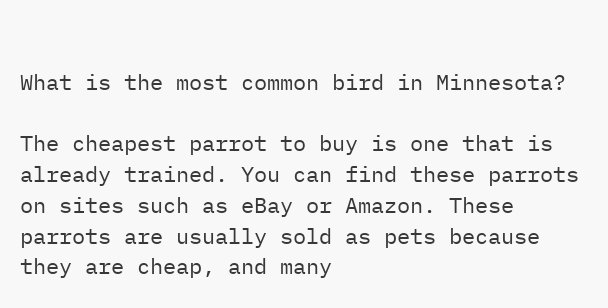What is the most common bird in Minnesota?

The cheapest parrot to buy is one that is already trained. You can find these parrots on sites such as eBay or Amazon. These parrots are usually sold as pets because they are cheap, and many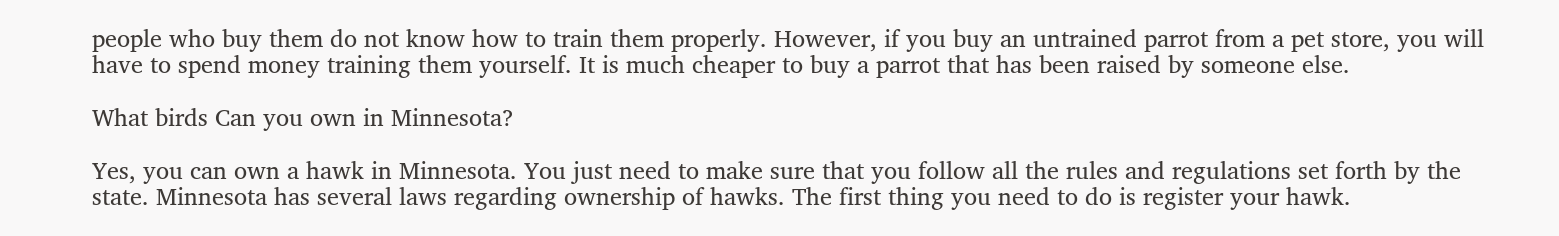people who buy them do not know how to train them properly. However, if you buy an untrained parrot from a pet store, you will have to spend money training them yourself. It is much cheaper to buy a parrot that has been raised by someone else.

What birds Can you own in Minnesota?

Yes, you can own a hawk in Minnesota. You just need to make sure that you follow all the rules and regulations set forth by the state. Minnesota has several laws regarding ownership of hawks. The first thing you need to do is register your hawk.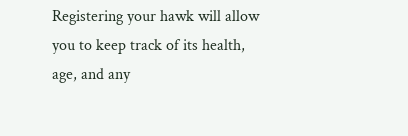Registering your hawk will allow you to keep track of its health, age, and any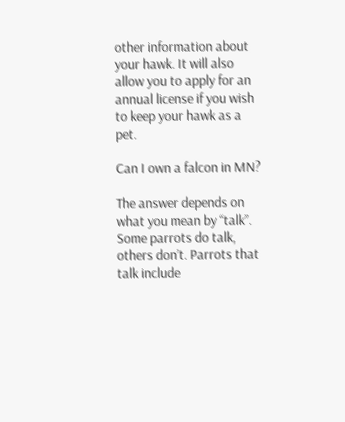other information about your hawk. It will also allow you to apply for an annual license if you wish to keep your hawk as a pet.

Can I own a falcon in MN?

The answer depends on what you mean by “talk”. Some parrots do talk, others don’t. Parrots that talk include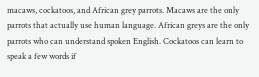macaws, cockatoos, and African grey parrots. Macaws are the only parrots that actually use human language. African greys are the only parrots who can understand spoken English. Cockatoos can learn to speak a few words if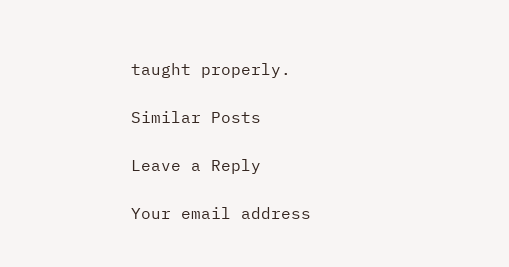taught properly.

Similar Posts

Leave a Reply

Your email address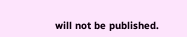will not be published.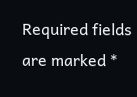Required fields are marked *